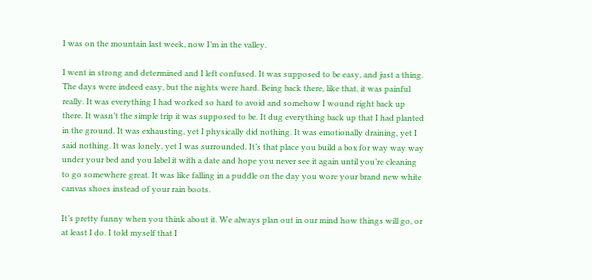I was on the mountain last week, now I’m in the valley.

I went in strong and determined and I left confused. It was supposed to be easy, and just a thing. The days were indeed easy, but the nights were hard. Being back there, like that, it was painful really. It was everything I had worked so hard to avoid and somehow I wound right back up there. It wasn’t the simple trip it was supposed to be. It dug everything back up that I had planted in the ground. It was exhausting, yet I physically did nothing. It was emotionally draining, yet I said nothing. It was lonely, yet I was surrounded. It’s that place you build a box for way way way under your bed and you label it with a date and hope you never see it again until you’re cleaning to go somewhere great. It was like falling in a puddle on the day you wore your brand new white canvas shoes instead of your rain boots.

It’s pretty funny when you think about it. We always plan out in our mind how things will go, or at least I do. I told myself that I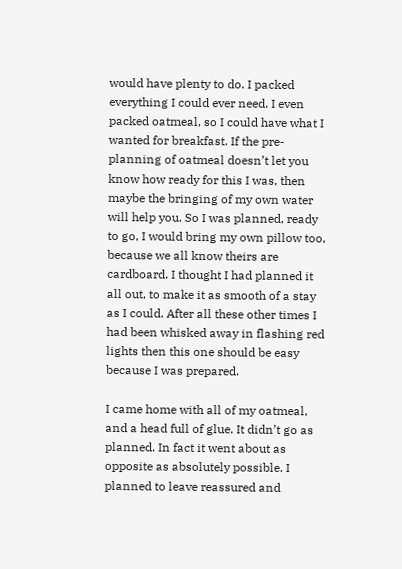would have plenty to do. I packed everything I could ever need. I even packed oatmeal, so I could have what I wanted for breakfast. If the pre-planning of oatmeal doesn’t let you know how ready for this I was, then maybe the bringing of my own water will help you. So I was planned, ready to go, I would bring my own pillow too, because we all know theirs are cardboard. I thought I had planned it all out, to make it as smooth of a stay as I could. After all these other times I had been whisked away in flashing red lights then this one should be easy because I was prepared.

I came home with all of my oatmeal, and a head full of glue. It didn’t go as planned. In fact it went about as opposite as absolutely possible. I planned to leave reassured and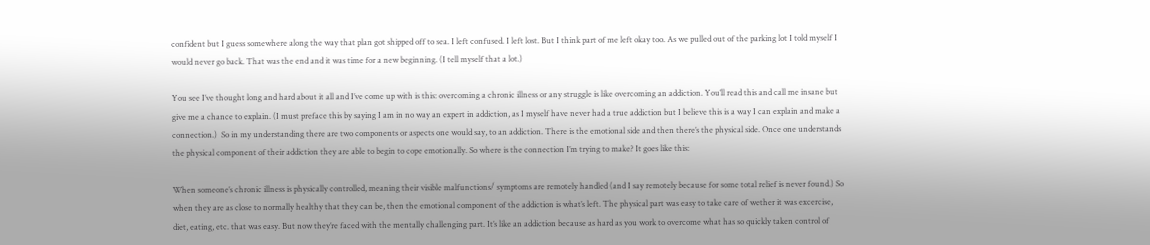confident but I guess somewhere along the way that plan got shipped off to sea. I left confused. I left lost. But I think part of me left okay too. As we pulled out of the parking lot I told myself I would never go back. That was the end and it was time for a new beginning. (I tell myself that a lot.)

You see I’ve thought long and hard about it all and I’ve come up with is this: overcoming a chronic illness or any struggle is like overcoming an addiction. You’ll read this and call me insane but give me a chance to explain. (I must preface this by saying I am in no way an expert in addiction, as I myself have never had a true addiction but I believe this is a way I can explain and make a connection.)  So in my understanding there are two components or aspects one would say, to an addiction. There is the emotional side and then there’s the physical side. Once one understands the physical component of their addiction they are able to begin to cope emotionally. So where is the connection I’m trying to make? It goes like this:

When someone’s chronic illness is physically controlled, meaning their visible malfunctions/ symptoms are remotely handled (and I say remotely because for some total relief is never found.) So when they are as close to normally healthy that they can be, then the emotional component of the addiction is what’s left. The physical part was easy to take care of wether it was excercise, diet, eating, etc. that was easy. But now they’re faced with the mentally challenging part. It’s like an addiction because as hard as you work to overcome what has so quickly taken control of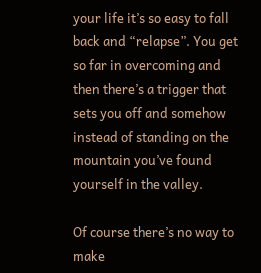your life it’s so easy to fall back and “relapse”. You get so far in overcoming and then there’s a trigger that sets you off and somehow instead of standing on the mountain you’ve found yourself in the valley.

Of course there’s no way to make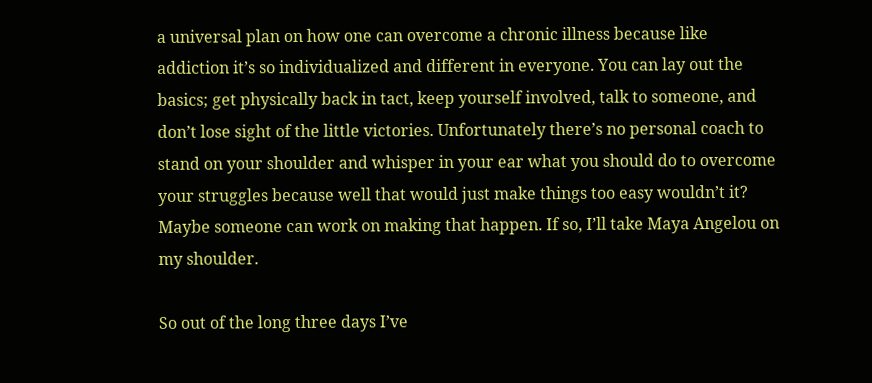a universal plan on how one can overcome a chronic illness because like addiction it’s so individualized and different in everyone. You can lay out the basics; get physically back in tact, keep yourself involved, talk to someone, and don’t lose sight of the little victories. Unfortunately there’s no personal coach to stand on your shoulder and whisper in your ear what you should do to overcome your struggles because well that would just make things too easy wouldn’t it? Maybe someone can work on making that happen. If so, I’ll take Maya Angelou on my shoulder.

So out of the long three days I’ve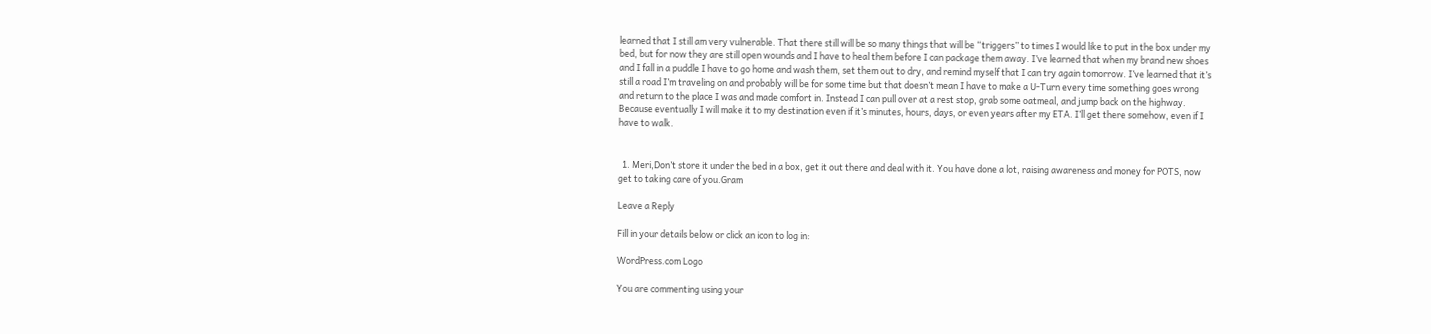learned that I still am very vulnerable. That there still will be so many things that will be “triggers” to times I would like to put in the box under my bed, but for now they are still open wounds and I have to heal them before I can package them away. I’ve learned that when my brand new shoes and I fall in a puddle I have to go home and wash them, set them out to dry, and remind myself that I can try again tomorrow. I’ve learned that it’s still a road I’m traveling on and probably will be for some time but that doesn’t mean I have to make a U-Turn every time something goes wrong and return to the place I was and made comfort in. Instead I can pull over at a rest stop, grab some oatmeal, and jump back on the highway. Because eventually I will make it to my destination even if it’s minutes, hours, days, or even years after my ETA. I’ll get there somehow, even if I have to walk.


  1. Meri,Don’t store it under the bed in a box, get it out there and deal with it. You have done a lot, raising awareness and money for POTS, now get to taking care of you.Gram

Leave a Reply

Fill in your details below or click an icon to log in:

WordPress.com Logo

You are commenting using your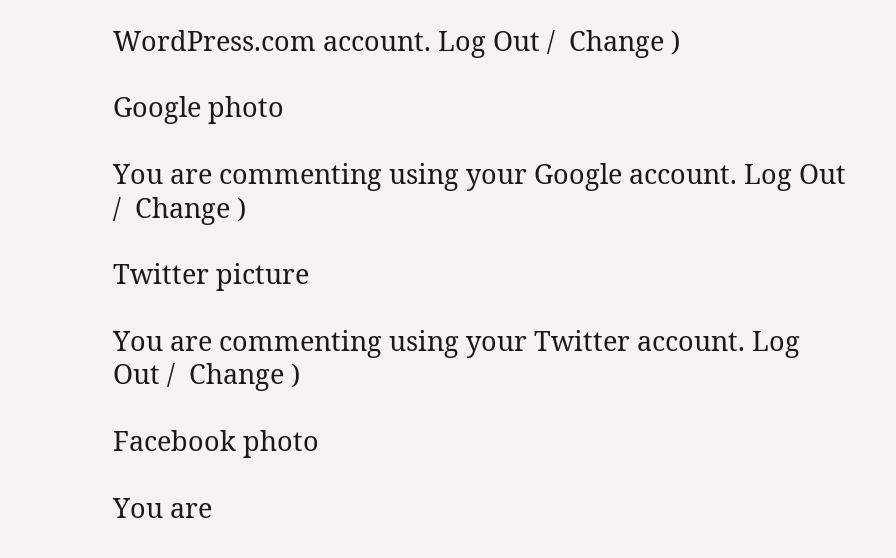WordPress.com account. Log Out /  Change )

Google photo

You are commenting using your Google account. Log Out /  Change )

Twitter picture

You are commenting using your Twitter account. Log Out /  Change )

Facebook photo

You are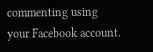commenting using your Facebook account.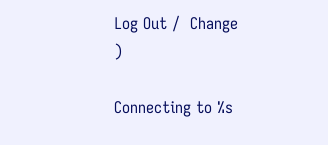Log Out /  Change )

Connecting to %s